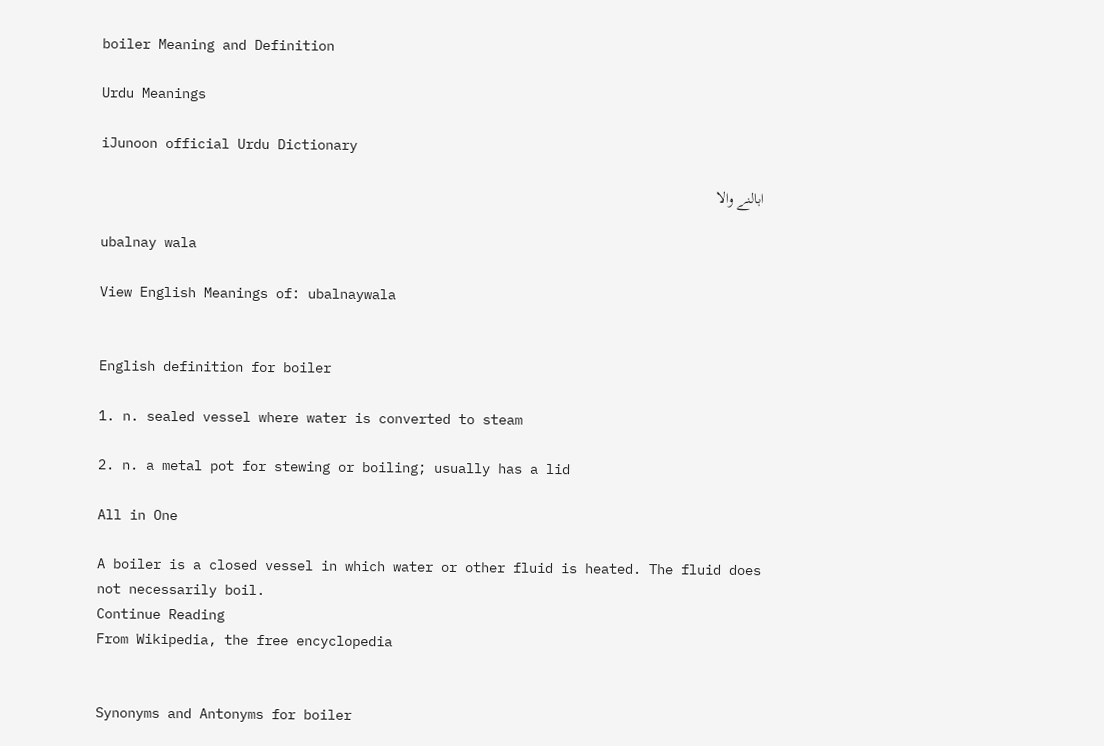boiler Meaning and Definition

Urdu Meanings

iJunoon official Urdu Dictionary

ابالنے والا

ubalnay wala

View English Meanings of: ubalnaywala


English definition for boiler

1. n. sealed vessel where water is converted to steam

2. n. a metal pot for stewing or boiling; usually has a lid

All in One

A boiler is a closed vessel in which water or other fluid is heated. The fluid does not necessarily boil.
Continue Reading
From Wikipedia, the free encyclopedia


Synonyms and Antonyms for boiler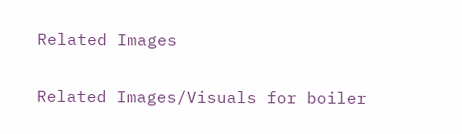Related Images

Related Images/Visuals for boiler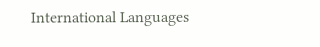International Languages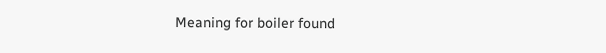Meaning for boiler found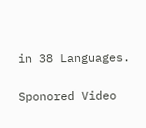in 38 Languages.

Sponored Video